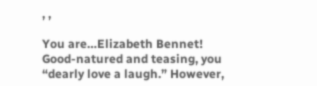, ,

You are…Elizabeth Bennet!
Good-natured and teasing, you “dearly love a laugh.” However,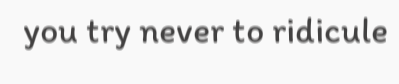you try never to ridicule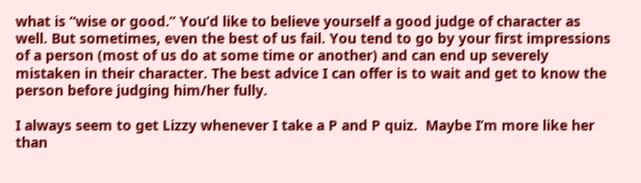what is “wise or good.” You’d like to believe yourself a good judge of character as well. But sometimes, even the best of us fail. You tend to go by your first impressions of a person (most of us do at some time or another) and can end up severely mistaken in their character. The best advice I can offer is to wait and get to know the person before judging him/her fully.

I always seem to get Lizzy whenever I take a P and P quiz.  Maybe I’m more like her than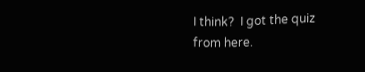I think?  I got the quiz from here.